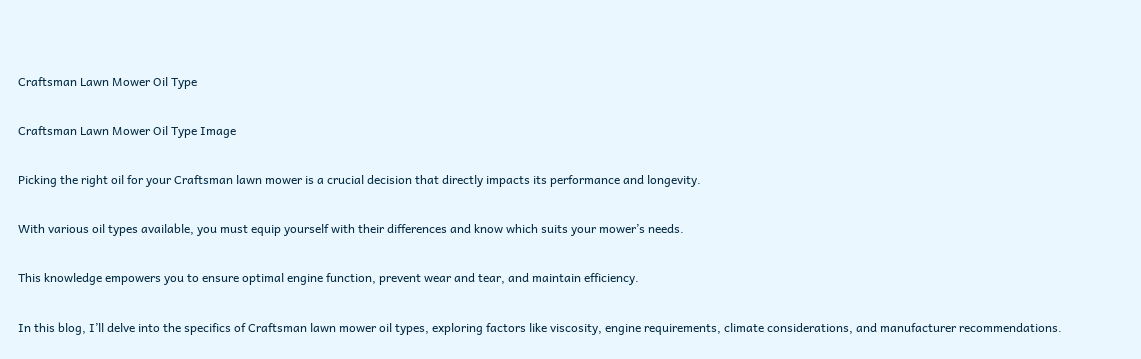Craftsman Lawn Mower Oil Type

Craftsman Lawn Mower Oil Type Image

Picking the right oil for your Craftsman lawn mower is a crucial decision that directly impacts its performance and longevity.

With various oil types available, you must equip yourself with their differences and know which suits your mower’s needs.

This knowledge empowers you to ensure optimal engine function, prevent wear and tear, and maintain efficiency.

In this blog, I’ll delve into the specifics of Craftsman lawn mower oil types, exploring factors like viscosity, engine requirements, climate considerations, and manufacturer recommendations.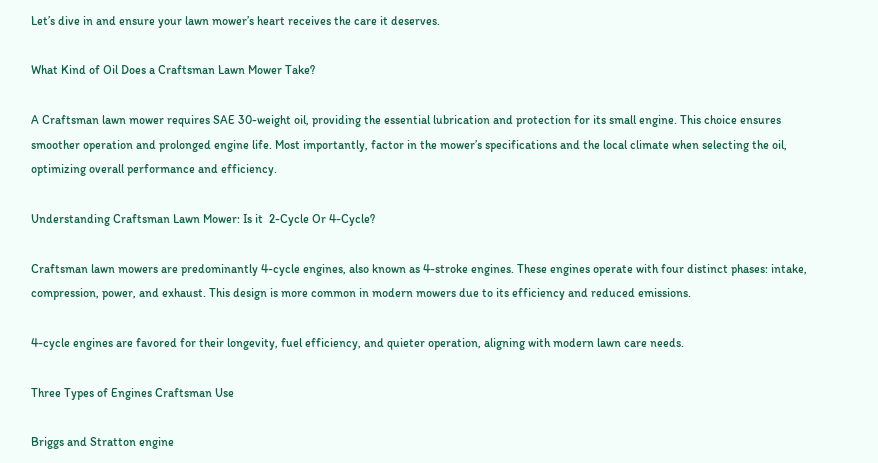Let’s dive in and ensure your lawn mower’s heart receives the care it deserves.

What Kind of Oil Does a Craftsman Lawn Mower Take?

A Craftsman lawn mower requires SAE 30-weight oil, providing the essential lubrication and protection for its small engine. This choice ensures smoother operation and prolonged engine life. Most importantly, factor in the mower’s specifications and the local climate when selecting the oil, optimizing overall performance and efficiency.

Understanding Craftsman Lawn Mower: Is it  2-Cycle Or 4-Cycle?

Craftsman lawn mowers are predominantly 4-cycle engines, also known as 4-stroke engines. These engines operate with four distinct phases: intake, compression, power, and exhaust. This design is more common in modern mowers due to its efficiency and reduced emissions.

4-cycle engines are favored for their longevity, fuel efficiency, and quieter operation, aligning with modern lawn care needs.

Three Types of Engines Craftsman Use

Briggs and Stratton engine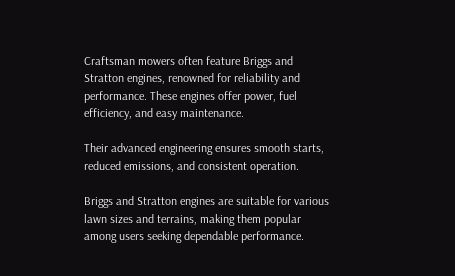Craftsman mowers often feature Briggs and Stratton engines, renowned for reliability and performance. These engines offer power, fuel efficiency, and easy maintenance.

Their advanced engineering ensures smooth starts, reduced emissions, and consistent operation.

Briggs and Stratton engines are suitable for various lawn sizes and terrains, making them popular among users seeking dependable performance.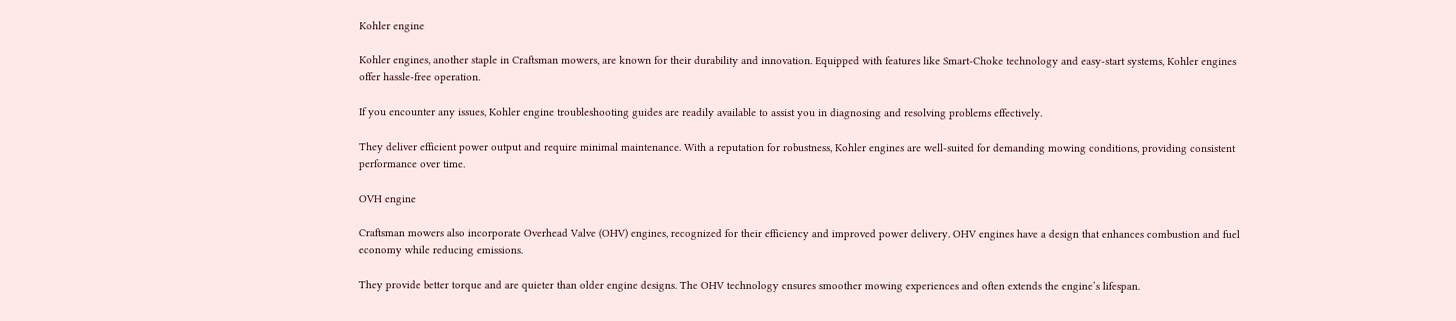Kohler engine

Kohler engines, another staple in Craftsman mowers, are known for their durability and innovation. Equipped with features like Smart-Choke technology and easy-start systems, Kohler engines offer hassle-free operation.

If you encounter any issues, Kohler engine troubleshooting guides are readily available to assist you in diagnosing and resolving problems effectively.

They deliver efficient power output and require minimal maintenance. With a reputation for robustness, Kohler engines are well-suited for demanding mowing conditions, providing consistent performance over time.

OVH engine

Craftsman mowers also incorporate Overhead Valve (OHV) engines, recognized for their efficiency and improved power delivery. OHV engines have a design that enhances combustion and fuel economy while reducing emissions.

They provide better torque and are quieter than older engine designs. The OHV technology ensures smoother mowing experiences and often extends the engine’s lifespan.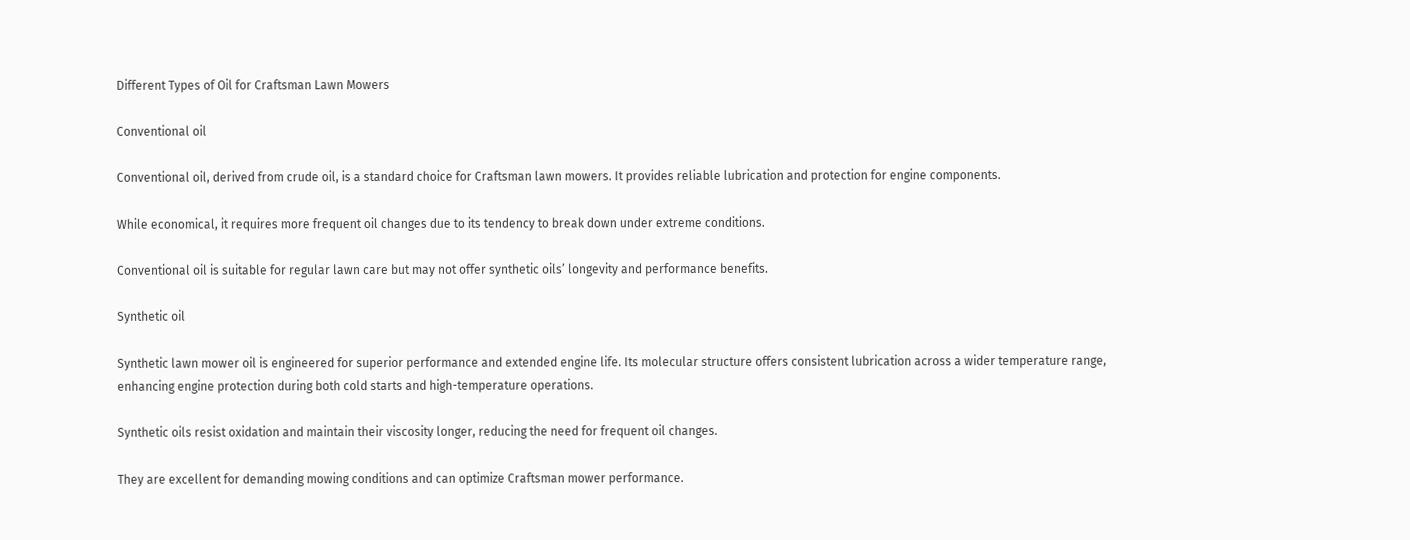Different Types of Oil for Craftsman Lawn Mowers

Conventional oil

Conventional oil, derived from crude oil, is a standard choice for Craftsman lawn mowers. It provides reliable lubrication and protection for engine components.

While economical, it requires more frequent oil changes due to its tendency to break down under extreme conditions.

Conventional oil is suitable for regular lawn care but may not offer synthetic oils’ longevity and performance benefits.

Synthetic oil

Synthetic lawn mower oil is engineered for superior performance and extended engine life. Its molecular structure offers consistent lubrication across a wider temperature range, enhancing engine protection during both cold starts and high-temperature operations.

Synthetic oils resist oxidation and maintain their viscosity longer, reducing the need for frequent oil changes.

They are excellent for demanding mowing conditions and can optimize Craftsman mower performance.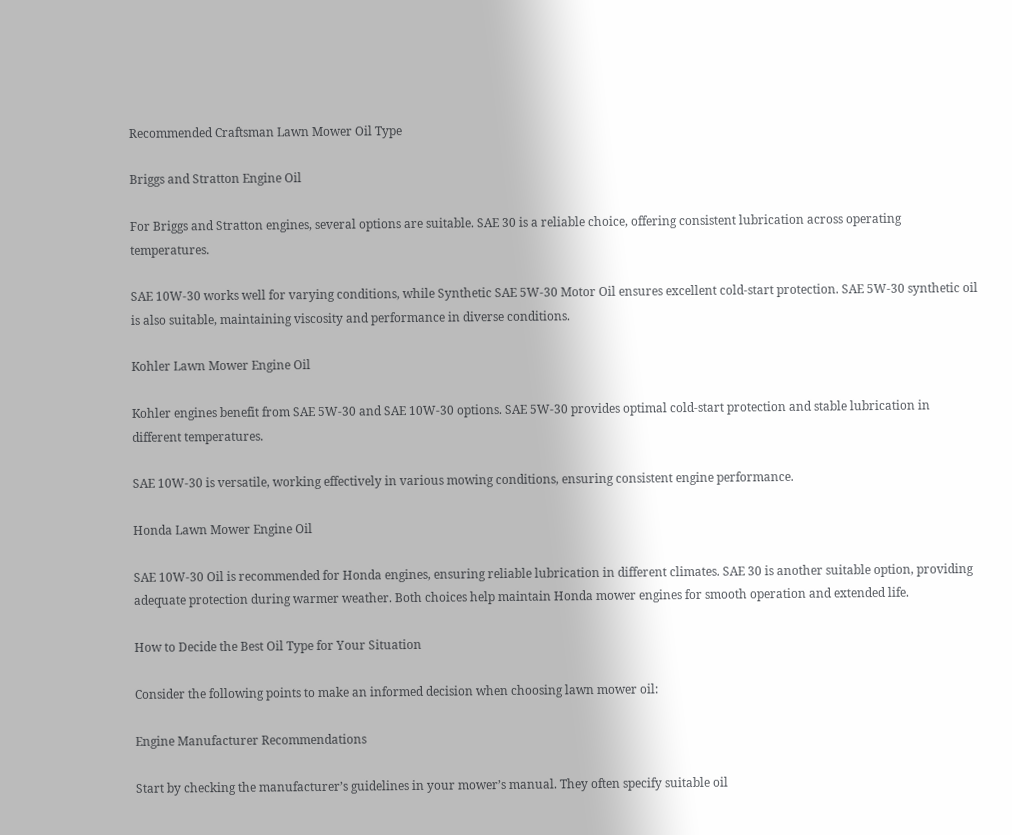Recommended Craftsman Lawn Mower Oil Type

Briggs and Stratton Engine Oil

For Briggs and Stratton engines, several options are suitable. SAE 30 is a reliable choice, offering consistent lubrication across operating temperatures.

SAE 10W-30 works well for varying conditions, while Synthetic SAE 5W-30 Motor Oil ensures excellent cold-start protection. SAE 5W-30 synthetic oil is also suitable, maintaining viscosity and performance in diverse conditions.

Kohler Lawn Mower Engine Oil

Kohler engines benefit from SAE 5W-30 and SAE 10W-30 options. SAE 5W-30 provides optimal cold-start protection and stable lubrication in different temperatures.

SAE 10W-30 is versatile, working effectively in various mowing conditions, ensuring consistent engine performance.

Honda Lawn Mower Engine Oil

SAE 10W-30 Oil is recommended for Honda engines, ensuring reliable lubrication in different climates. SAE 30 is another suitable option, providing adequate protection during warmer weather. Both choices help maintain Honda mower engines for smooth operation and extended life.

How to Decide the Best Oil Type for Your Situation

Consider the following points to make an informed decision when choosing lawn mower oil:

Engine Manufacturer Recommendations

Start by checking the manufacturer’s guidelines in your mower’s manual. They often specify suitable oil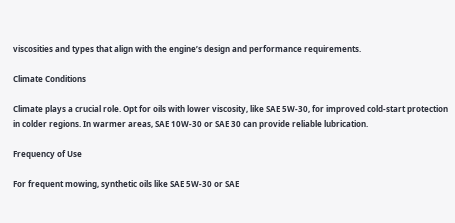viscosities and types that align with the engine’s design and performance requirements.

Climate Conditions

Climate plays a crucial role. Opt for oils with lower viscosity, like SAE 5W-30, for improved cold-start protection in colder regions. In warmer areas, SAE 10W-30 or SAE 30 can provide reliable lubrication.

Frequency of Use

For frequent mowing, synthetic oils like SAE 5W-30 or SAE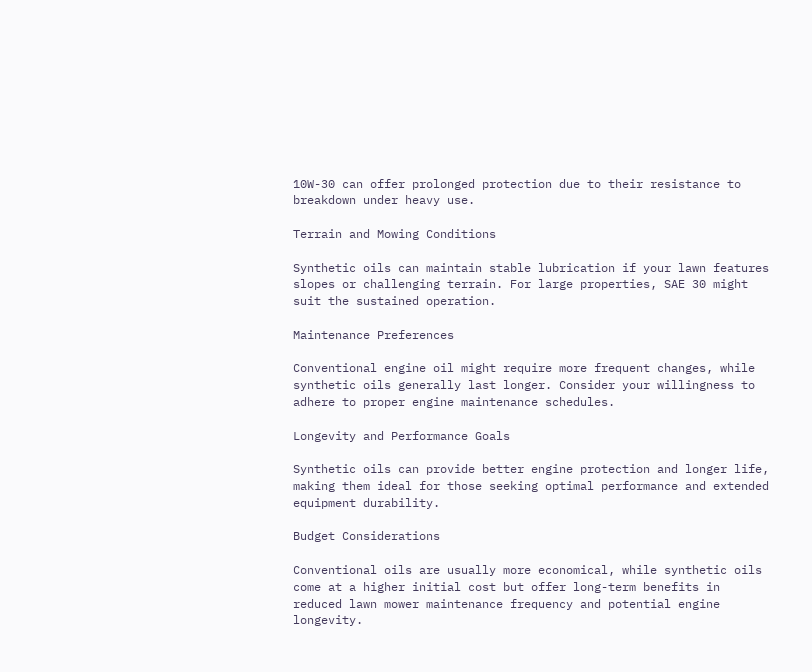10W-30 can offer prolonged protection due to their resistance to breakdown under heavy use.

Terrain and Mowing Conditions

Synthetic oils can maintain stable lubrication if your lawn features slopes or challenging terrain. For large properties, SAE 30 might suit the sustained operation.

Maintenance Preferences

Conventional engine oil might require more frequent changes, while synthetic oils generally last longer. Consider your willingness to adhere to proper engine maintenance schedules.

Longevity and Performance Goals

Synthetic oils can provide better engine protection and longer life, making them ideal for those seeking optimal performance and extended equipment durability.

Budget Considerations

Conventional oils are usually more economical, while synthetic oils come at a higher initial cost but offer long-term benefits in reduced lawn mower maintenance frequency and potential engine longevity.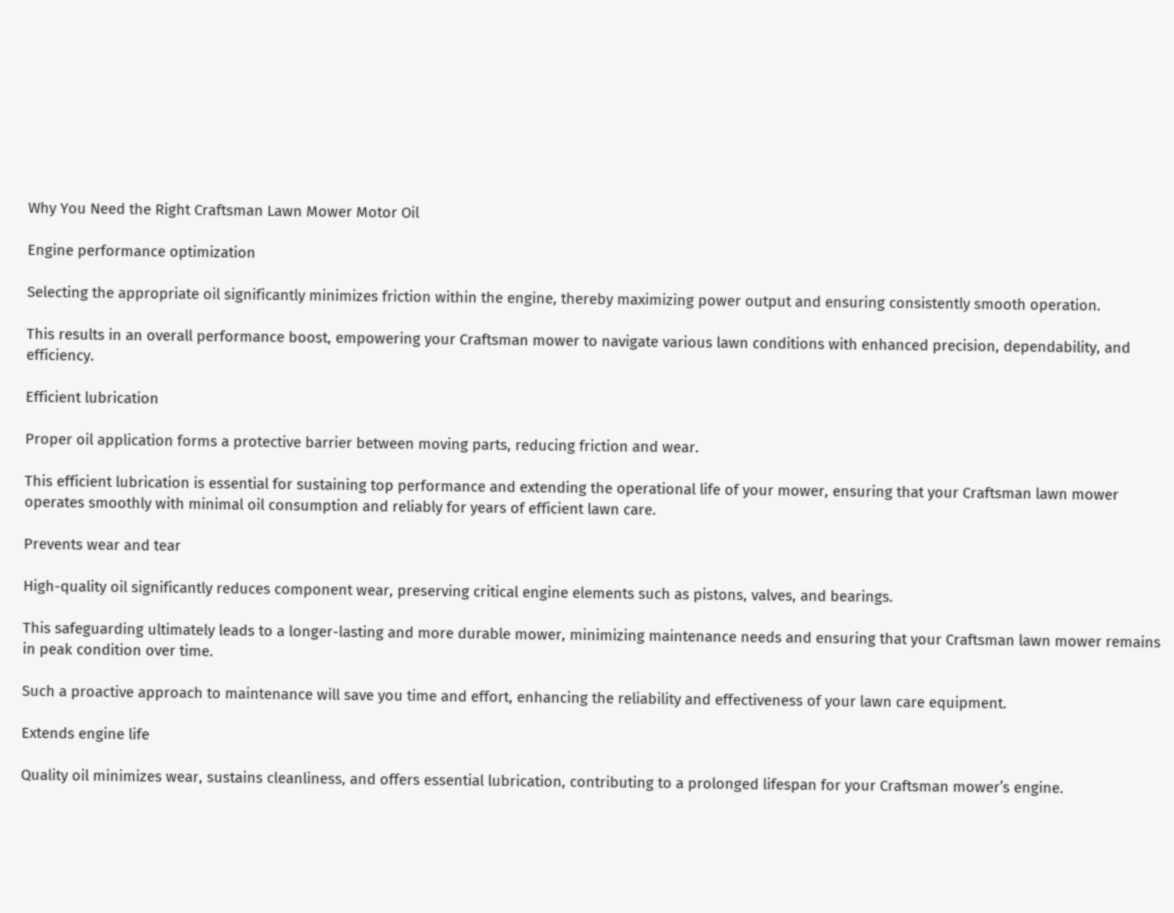Why You Need the Right Craftsman Lawn Mower Motor Oil

Engine performance optimization

Selecting the appropriate oil significantly minimizes friction within the engine, thereby maximizing power output and ensuring consistently smooth operation.

This results in an overall performance boost, empowering your Craftsman mower to navigate various lawn conditions with enhanced precision, dependability, and efficiency.

Efficient lubrication

Proper oil application forms a protective barrier between moving parts, reducing friction and wear.

This efficient lubrication is essential for sustaining top performance and extending the operational life of your mower, ensuring that your Craftsman lawn mower operates smoothly with minimal oil consumption and reliably for years of efficient lawn care.

Prevents wear and tear

High-quality oil significantly reduces component wear, preserving critical engine elements such as pistons, valves, and bearings.

This safeguarding ultimately leads to a longer-lasting and more durable mower, minimizing maintenance needs and ensuring that your Craftsman lawn mower remains in peak condition over time.

Such a proactive approach to maintenance will save you time and effort, enhancing the reliability and effectiveness of your lawn care equipment.

Extends engine life

Quality oil minimizes wear, sustains cleanliness, and offers essential lubrication, contributing to a prolonged lifespan for your Craftsman mower’s engine.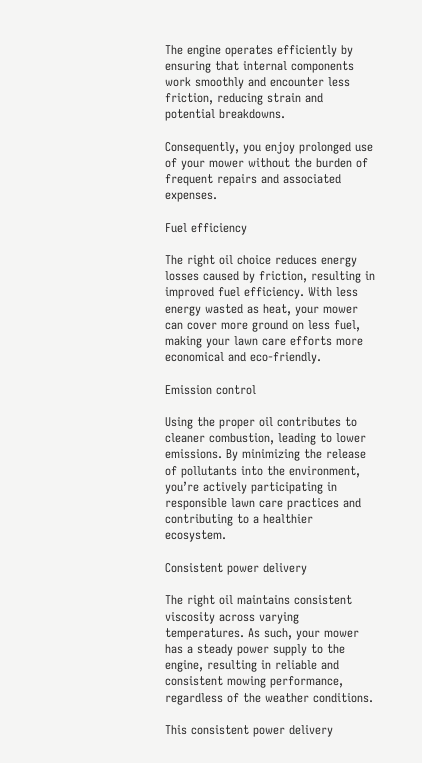The engine operates efficiently by ensuring that internal components work smoothly and encounter less friction, reducing strain and potential breakdowns.

Consequently, you enjoy prolonged use of your mower without the burden of frequent repairs and associated expenses.

Fuel efficiency

The right oil choice reduces energy losses caused by friction, resulting in improved fuel efficiency. With less energy wasted as heat, your mower can cover more ground on less fuel, making your lawn care efforts more economical and eco-friendly.

Emission control

Using the proper oil contributes to cleaner combustion, leading to lower emissions. By minimizing the release of pollutants into the environment, you’re actively participating in responsible lawn care practices and contributing to a healthier ecosystem.

Consistent power delivery

The right oil maintains consistent viscosity across varying temperatures. As such, your mower has a steady power supply to the engine, resulting in reliable and consistent mowing performance, regardless of the weather conditions.

This consistent power delivery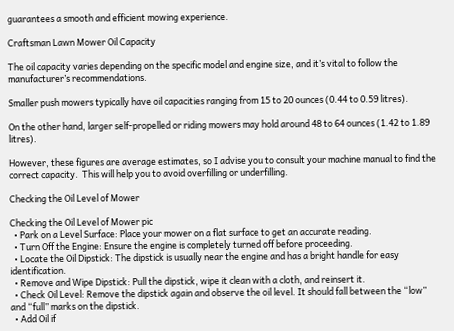guarantees a smooth and efficient mowing experience.

Craftsman Lawn Mower Oil Capacity

The oil capacity varies depending on the specific model and engine size, and it’s vital to follow the manufacturer’s recommendations.

Smaller push mowers typically have oil capacities ranging from 15 to 20 ounces (0.44 to 0.59 litres).

On the other hand, larger self-propelled or riding mowers may hold around 48 to 64 ounces (1.42 to 1.89 litres).

However, these figures are average estimates, so I advise you to consult your machine manual to find the correct capacity.  This will help you to avoid overfilling or underfilling.

Checking the Oil Level of Mower

Checking the Oil Level of Mower pic
  • Park on a Level Surface: Place your mower on a flat surface to get an accurate reading.
  • Turn Off the Engine: Ensure the engine is completely turned off before proceeding.
  • Locate the Oil Dipstick: The dipstick is usually near the engine and has a bright handle for easy identification.
  • Remove and Wipe Dipstick: Pull the dipstick, wipe it clean with a cloth, and reinsert it.
  • Check Oil Level: Remove the dipstick again and observe the oil level. It should fall between the “low” and “full” marks on the dipstick.
  • Add Oil if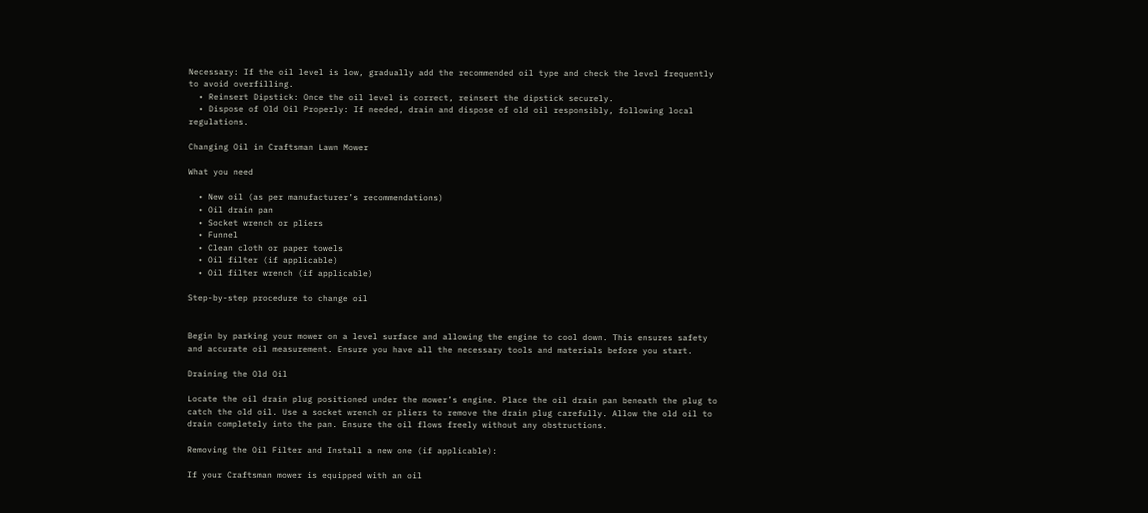Necessary: If the oil level is low, gradually add the recommended oil type and check the level frequently to avoid overfilling.
  • Reinsert Dipstick: Once the oil level is correct, reinsert the dipstick securely.
  • Dispose of Old Oil Properly: If needed, drain and dispose of old oil responsibly, following local regulations.

Changing Oil in Craftsman Lawn Mower

What you need

  • New oil (as per manufacturer’s recommendations)
  • Oil drain pan
  • Socket wrench or pliers
  • Funnel
  • Clean cloth or paper towels
  • Oil filter (if applicable)
  • Oil filter wrench (if applicable)

Step-by-step procedure to change oil


Begin by parking your mower on a level surface and allowing the engine to cool down. This ensures safety and accurate oil measurement. Ensure you have all the necessary tools and materials before you start.

Draining the Old Oil

Locate the oil drain plug positioned under the mower’s engine. Place the oil drain pan beneath the plug to catch the old oil. Use a socket wrench or pliers to remove the drain plug carefully. Allow the old oil to drain completely into the pan. Ensure the oil flows freely without any obstructions.

Removing the Oil Filter and Install a new one (if applicable):

If your Craftsman mower is equipped with an oil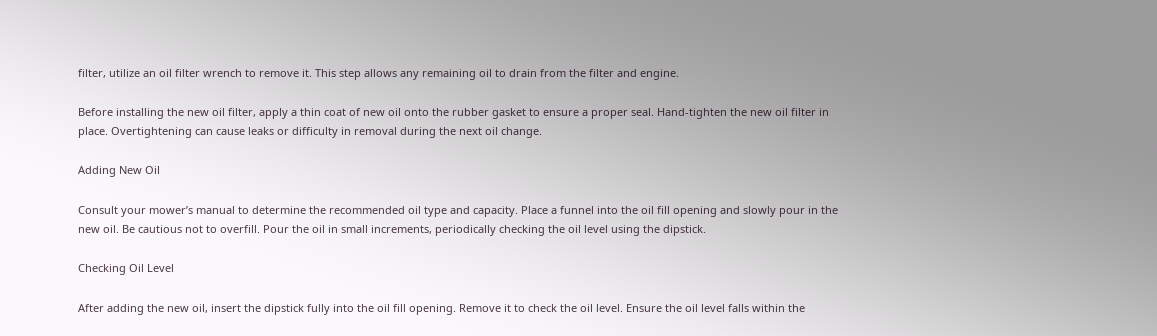filter, utilize an oil filter wrench to remove it. This step allows any remaining oil to drain from the filter and engine.

Before installing the new oil filter, apply a thin coat of new oil onto the rubber gasket to ensure a proper seal. Hand-tighten the new oil filter in place. Overtightening can cause leaks or difficulty in removal during the next oil change.

Adding New Oil

Consult your mower’s manual to determine the recommended oil type and capacity. Place a funnel into the oil fill opening and slowly pour in the new oil. Be cautious not to overfill. Pour the oil in small increments, periodically checking the oil level using the dipstick.

Checking Oil Level

After adding the new oil, insert the dipstick fully into the oil fill opening. Remove it to check the oil level. Ensure the oil level falls within the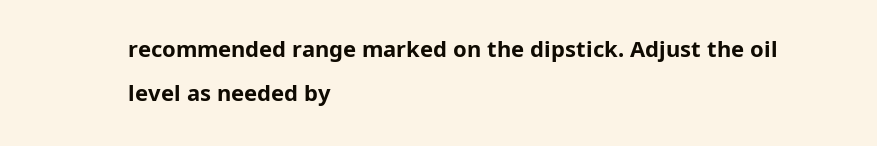recommended range marked on the dipstick. Adjust the oil level as needed by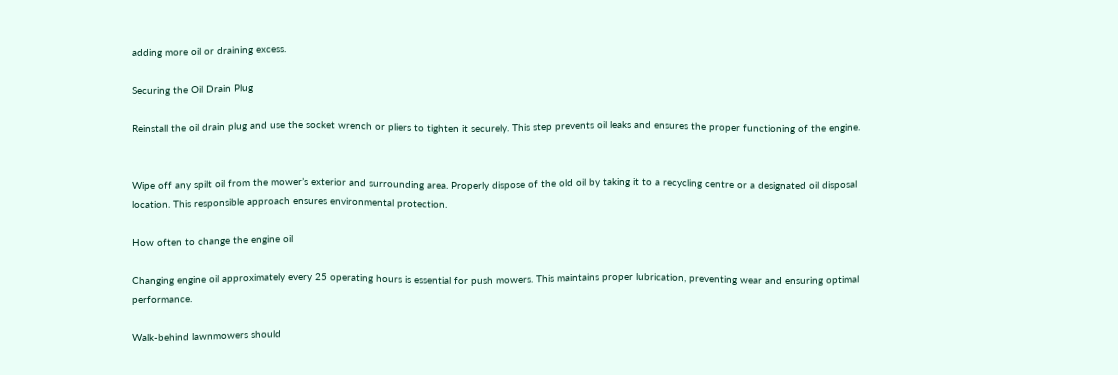adding more oil or draining excess.

Securing the Oil Drain Plug

Reinstall the oil drain plug and use the socket wrench or pliers to tighten it securely. This step prevents oil leaks and ensures the proper functioning of the engine.


Wipe off any spilt oil from the mower’s exterior and surrounding area. Properly dispose of the old oil by taking it to a recycling centre or a designated oil disposal location. This responsible approach ensures environmental protection.

How often to change the engine oil

Changing engine oil approximately every 25 operating hours is essential for push mowers. This maintains proper lubrication, preventing wear and ensuring optimal performance.

Walk-behind lawnmowers should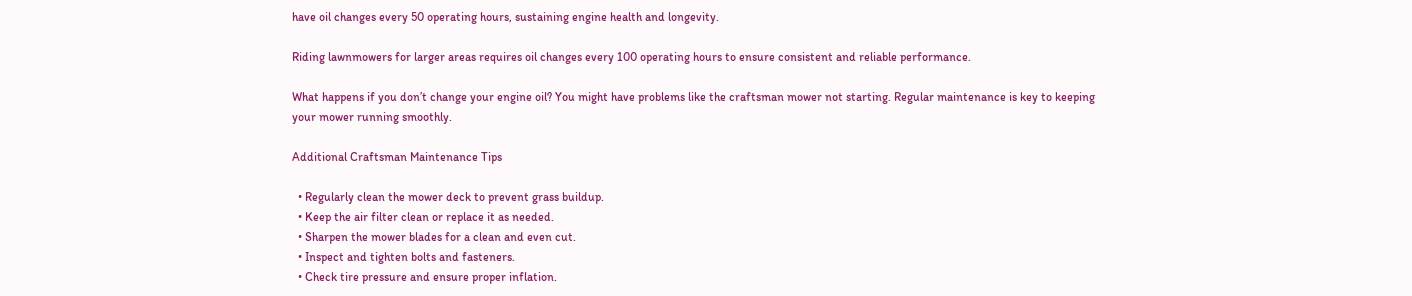have oil changes every 50 operating hours, sustaining engine health and longevity.

Riding lawnmowers for larger areas requires oil changes every 100 operating hours to ensure consistent and reliable performance.

What happens if you don’t change your engine oil? You might have problems like the craftsman mower not starting. Regular maintenance is key to keeping your mower running smoothly.

Additional Craftsman Maintenance Tips

  • Regularly clean the mower deck to prevent grass buildup.
  • Keep the air filter clean or replace it as needed.
  • Sharpen the mower blades for a clean and even cut.
  • Inspect and tighten bolts and fasteners.
  • Check tire pressure and ensure proper inflation.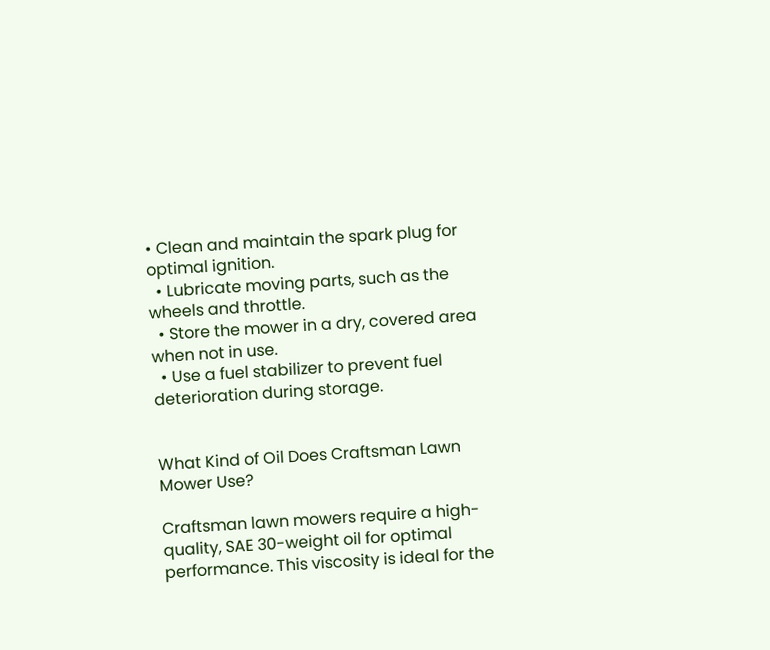• Clean and maintain the spark plug for optimal ignition.
  • Lubricate moving parts, such as the wheels and throttle.
  • Store the mower in a dry, covered area when not in use.
  • Use a fuel stabilizer to prevent fuel deterioration during storage.


What Kind of Oil Does Craftsman Lawn Mower Use?

Craftsman lawn mowers require a high-quality, SAE 30-weight oil for optimal performance. This viscosity is ideal for the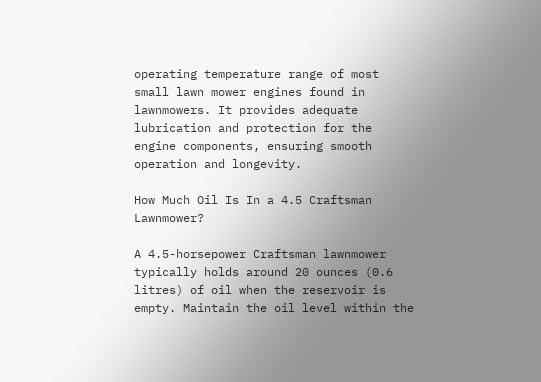operating temperature range of most small lawn mower engines found in lawnmowers. It provides adequate lubrication and protection for the engine components, ensuring smooth operation and longevity.

How Much Oil Is In a 4.5 Craftsman Lawnmower?

A 4.5-horsepower Craftsman lawnmower typically holds around 20 ounces (0.6 litres) of oil when the reservoir is empty. Maintain the oil level within the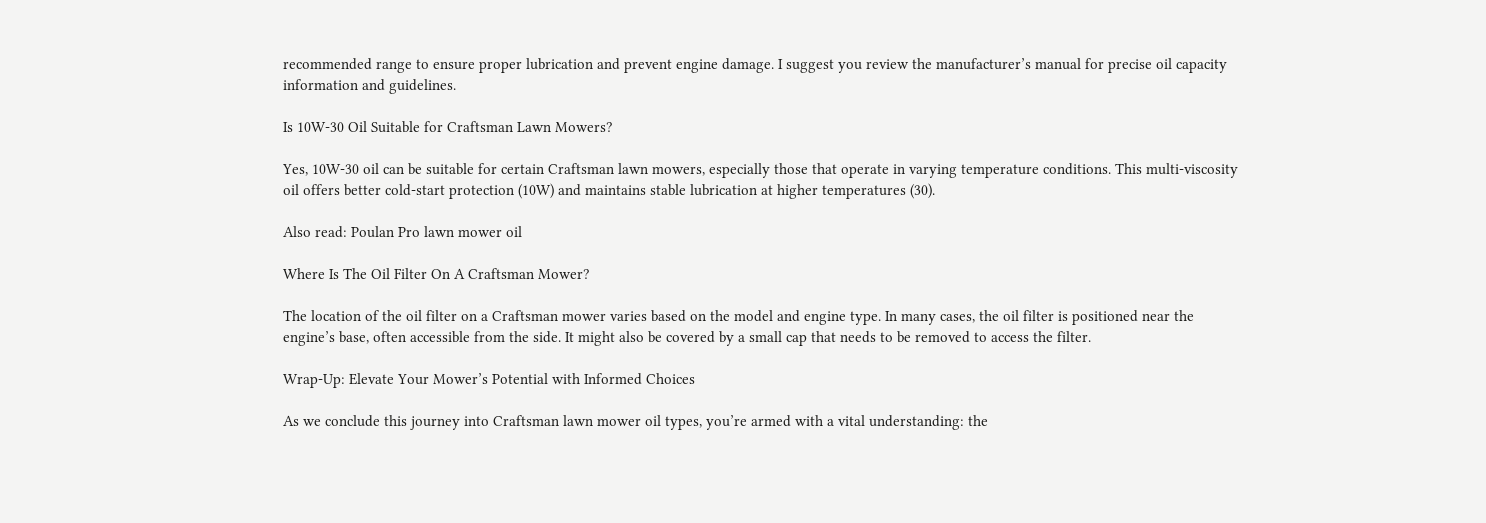recommended range to ensure proper lubrication and prevent engine damage. I suggest you review the manufacturer’s manual for precise oil capacity information and guidelines.

Is 10W-30 Oil Suitable for Craftsman Lawn Mowers?

Yes, 10W-30 oil can be suitable for certain Craftsman lawn mowers, especially those that operate in varying temperature conditions. This multi-viscosity oil offers better cold-start protection (10W) and maintains stable lubrication at higher temperatures (30).

Also read: Poulan Pro lawn mower oil

Where Is The Oil Filter On A Craftsman Mower?

The location of the oil filter on a Craftsman mower varies based on the model and engine type. In many cases, the oil filter is positioned near the engine’s base, often accessible from the side. It might also be covered by a small cap that needs to be removed to access the filter.

Wrap-Up: Elevate Your Mower’s Potential with Informed Choices

As we conclude this journey into Craftsman lawn mower oil types, you’re armed with a vital understanding: the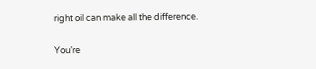right oil can make all the difference.

You’re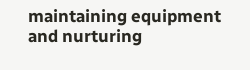maintaining equipment and nurturing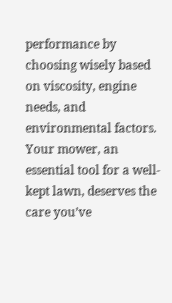performance by choosing wisely based on viscosity, engine needs, and environmental factors. Your mower, an essential tool for a well-kept lawn, deserves the care you’ve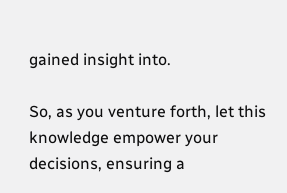gained insight into.

So, as you venture forth, let this knowledge empower your decisions, ensuring a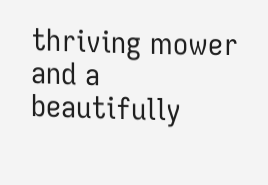thriving mower and a beautifully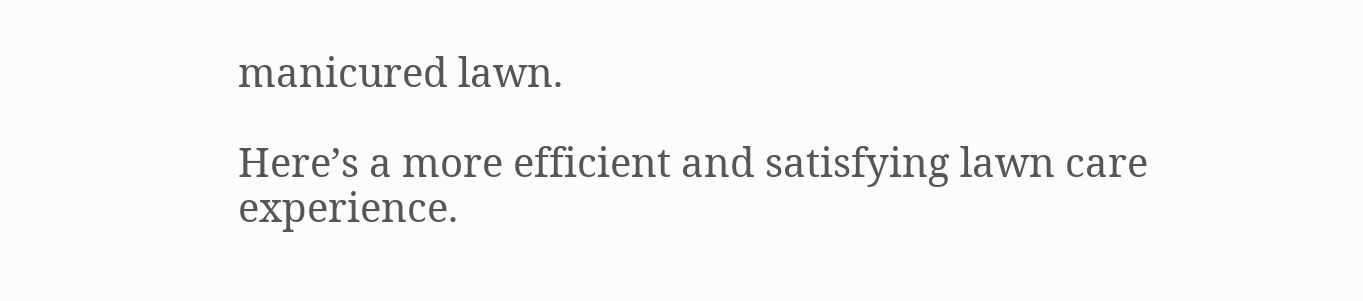manicured lawn.

Here’s a more efficient and satisfying lawn care experience.